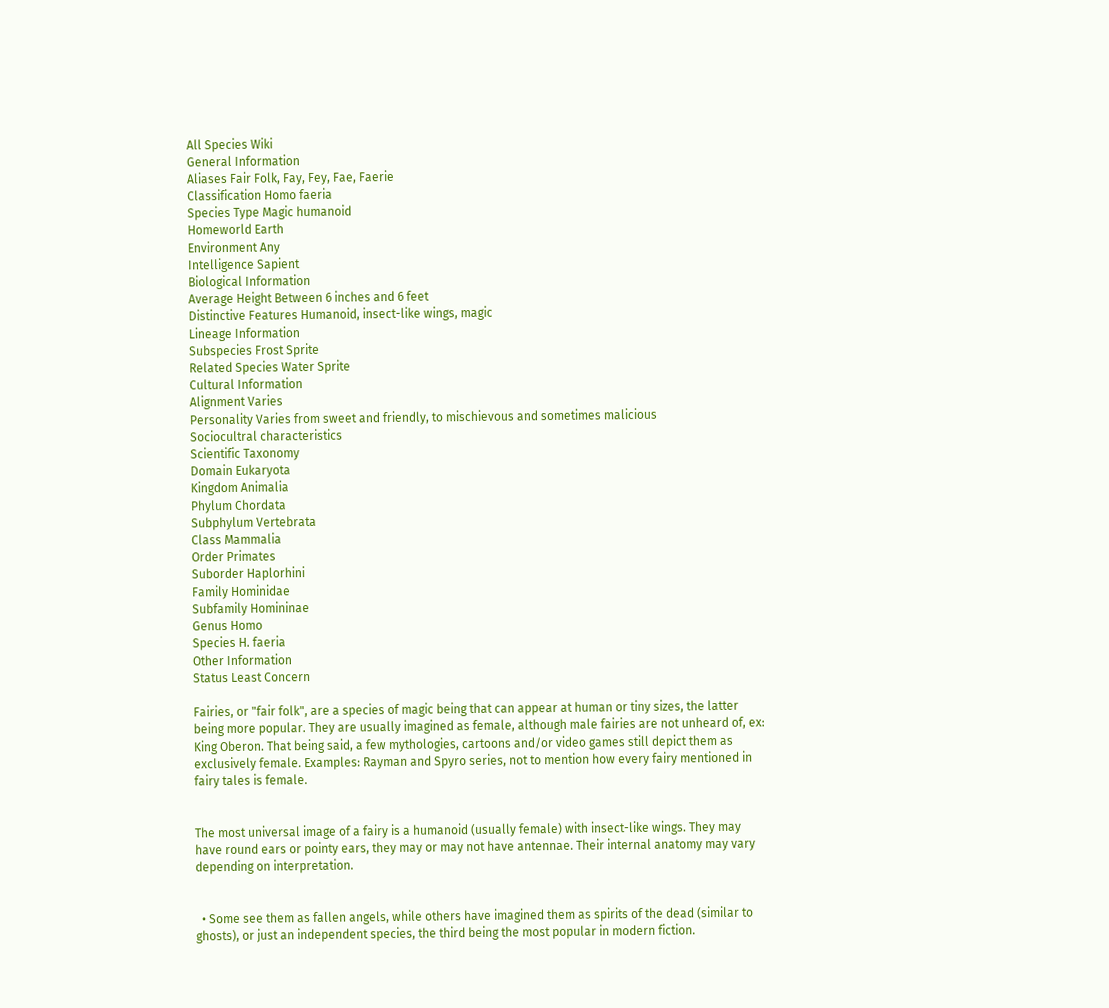All Species Wiki
General Information
Aliases Fair Folk, Fay, Fey, Fae, Faerie
Classification Homo faeria
Species Type Magic humanoid
Homeworld Earth
Environment Any
Intelligence Sapient
Biological Information
Average Height Between 6 inches and 6 feet
Distinctive Features Humanoid, insect-like wings, magic
Lineage Information
Subspecies Frost Sprite
Related Species Water Sprite
Cultural Information
Alignment Varies
Personality Varies from sweet and friendly, to mischievous and sometimes malicious
Sociocultral characteristics
Scientific Taxonomy
Domain Eukaryota
Kingdom Animalia
Phylum Chordata
Subphylum Vertebrata
Class Mammalia
Order Primates
Suborder Haplorhini
Family Hominidae
Subfamily Homininae
Genus Homo
Species H. faeria
Other Information
Status Least Concern

Fairies, or "fair folk", are a species of magic being that can appear at human or tiny sizes, the latter being more popular. They are usually imagined as female, although male fairies are not unheard of, ex: King Oberon. That being said, a few mythologies, cartoons and/or video games still depict them as exclusively female. Examples: Rayman and Spyro series, not to mention how every fairy mentioned in fairy tales is female.


The most universal image of a fairy is a humanoid (usually female) with insect-like wings. They may have round ears or pointy ears, they may or may not have antennae. Their internal anatomy may vary depending on interpretation.


  • Some see them as fallen angels, while others have imagined them as spirits of the dead (similar to ghosts), or just an independent species, the third being the most popular in modern fiction.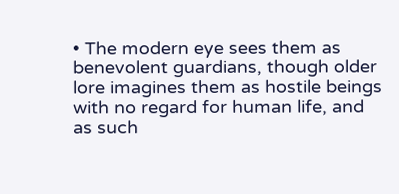• The modern eye sees them as benevolent guardians, though older lore imagines them as hostile beings with no regard for human life, and as such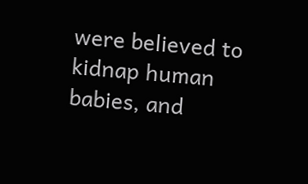were believed to kidnap human babies, and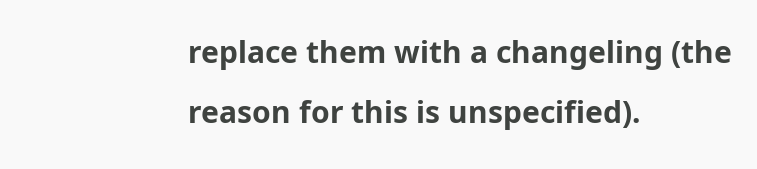replace them with a changeling (the reason for this is unspecified).